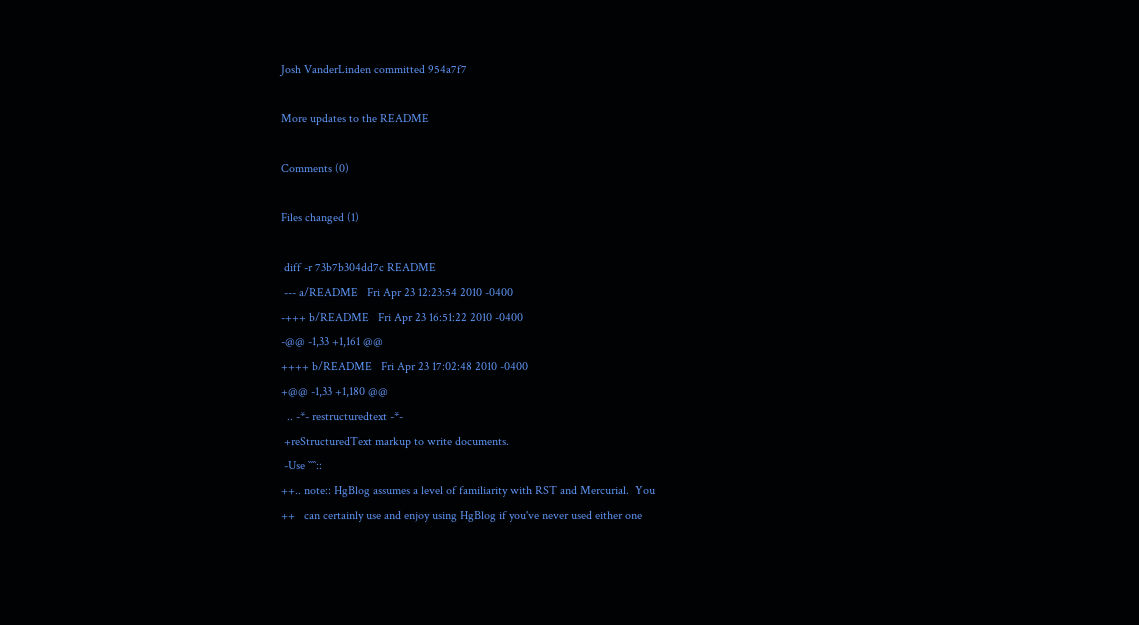Josh VanderLinden committed 954a7f7

More updates to the README

Comments (0)

Files changed (1)

 diff -r 73b7b304dd7c README
 --- a/README   Fri Apr 23 12:23:54 2010 -0400
-+++ b/README   Fri Apr 23 16:51:22 2010 -0400
-@@ -1,33 +1,161 @@
++++ b/README   Fri Apr 23 17:02:48 2010 -0400
+@@ -1,33 +1,180 @@
  .. -*- restructuredtext -*-
 +reStructuredText markup to write documents.
 -Use ````::
++.. note:: HgBlog assumes a level of familiarity with RST and Mercurial.  You
++   can certainly use and enjoy using HgBlog if you've never used either one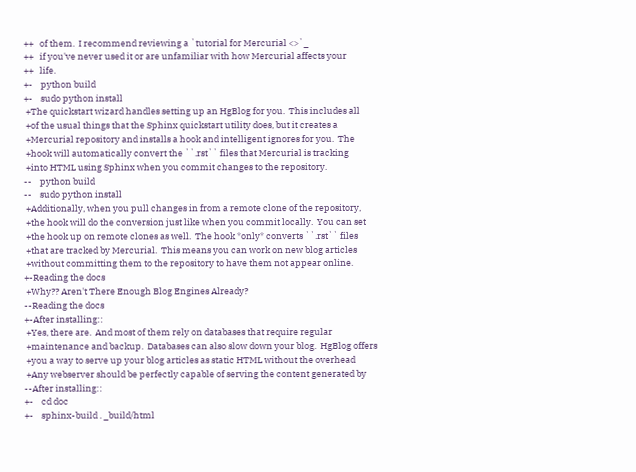++   of them.  I recommend reviewing a `tutorial for Mercurial <>`_
++   if you've never used it or are unfamiliar with how Mercurial affects your
++   life.
+-    python build
+-    sudo python install
 +The quickstart wizard handles setting up an HgBlog for you.  This includes all
 +of the usual things that the Sphinx quickstart utility does, but it creates a
 +Mercurial repository and installs a hook and intelligent ignores for you.  The
 +hook will automatically convert the ``.rst`` files that Mercurial is tracking
 +into HTML using Sphinx when you commit changes to the repository.
--    python build
--    sudo python install
 +Additionally, when you pull changes in from a remote clone of the repository,
 +the hook will do the conversion just like when you commit locally.  You can set
 +the hook up on remote clones as well.  The hook *only* converts ``.rst`` files
 +that are tracked by Mercurial.  This means you can work on new blog articles
 +without committing them to the repository to have them not appear online.
+-Reading the docs
 +Why?? Aren't There Enough Blog Engines Already?
--Reading the docs
+-After installing::
 +Yes, there are.  And most of them rely on databases that require regular
 +maintenance and backup.  Databases can also slow down your blog.  HgBlog offers
 +you a way to serve up your blog articles as static HTML without the overhead
 +Any webserver should be perfectly capable of serving the content generated by
--After installing::
+-    cd doc
+-    sphinx-build . _build/html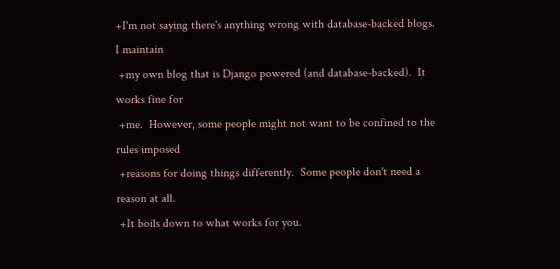+I'm not saying there's anything wrong with database-backed blogs.  I maintain
 +my own blog that is Django powered (and database-backed).  It works fine for
 +me.  However, some people might not want to be confined to the rules imposed
 +reasons for doing things differently.  Some people don't need a reason at all.
 +It boils down to what works for you.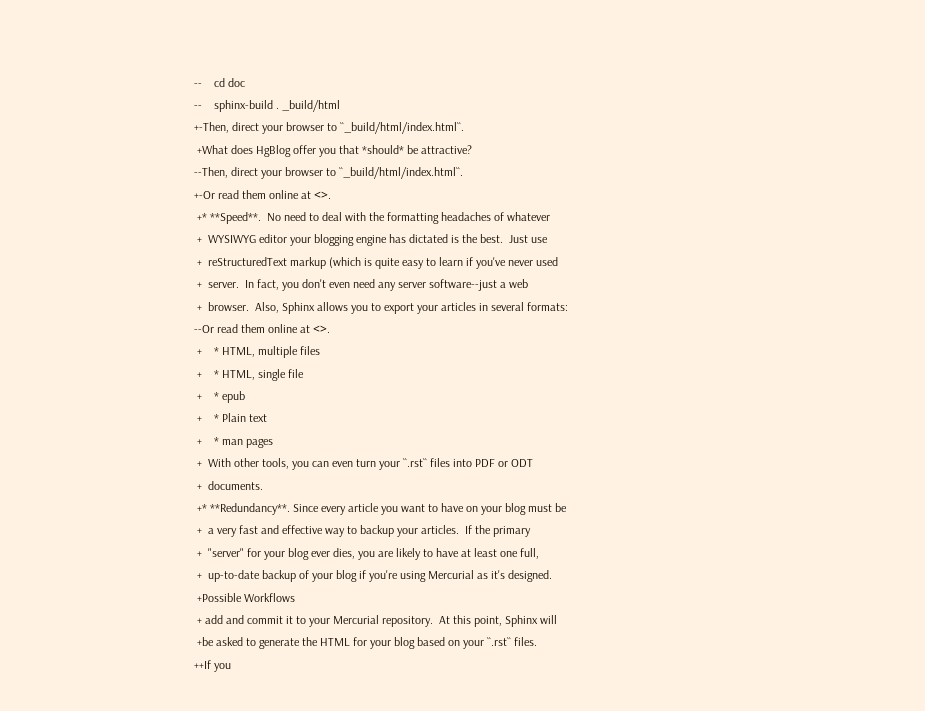--    cd doc
--    sphinx-build . _build/html
+-Then, direct your browser to ``_build/html/index.html``.
 +What does HgBlog offer you that *should* be attractive?
--Then, direct your browser to ``_build/html/index.html``.
+-Or read them online at <>.
 +* **Speed**.  No need to deal with the formatting headaches of whatever
 +  WYSIWYG editor your blogging engine has dictated is the best.  Just use
 +  reStructuredText markup (which is quite easy to learn if you've never used
 +  server.  In fact, you don't even need any server software--just a web
 +  browser.  Also, Sphinx allows you to export your articles in several formats:
--Or read them online at <>.
 +    * HTML, multiple files
 +    * HTML, single file
 +    * epub
 +    * Plain text
 +    * man pages
 +  With other tools, you can even turn your ``.rst`` files into PDF or ODT
 +  documents.
 +* **Redundancy**. Since every article you want to have on your blog must be
 +  a very fast and effective way to backup your articles.  If the primary
 +  "server" for your blog ever dies, you are likely to have at least one full,
 +  up-to-date backup of your blog if you're using Mercurial as it's designed.
 +Possible Workflows
 + add and commit it to your Mercurial repository.  At this point, Sphinx will
 +be asked to generate the HTML for your blog based on your ``.rst`` files.
++If you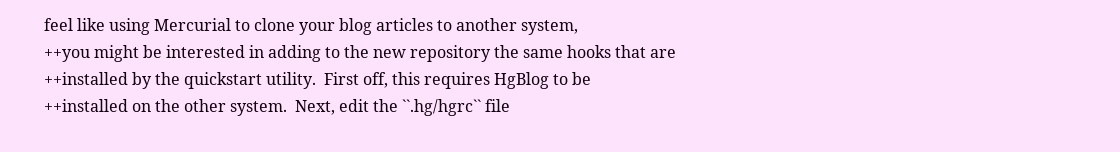feel like using Mercurial to clone your blog articles to another system,
++you might be interested in adding to the new repository the same hooks that are
++installed by the quickstart utility.  First off, this requires HgBlog to be
++installed on the other system.  Next, edit the ``.hg/hgrc`` file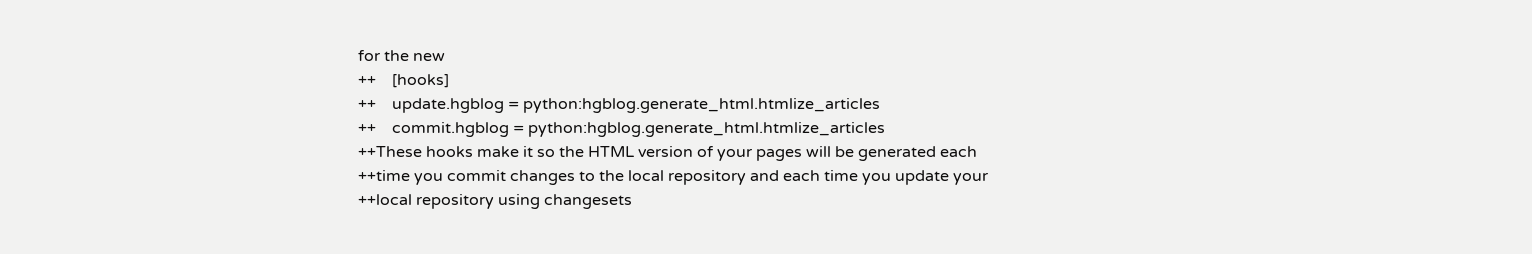for the new
++    [hooks]
++    update.hgblog = python:hgblog.generate_html.htmlize_articles
++    commit.hgblog = python:hgblog.generate_html.htmlize_articles
++These hooks make it so the HTML version of your pages will be generated each
++time you commit changes to the local repository and each time you update your
++local repository using changesets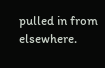pulled in from elsewhere.